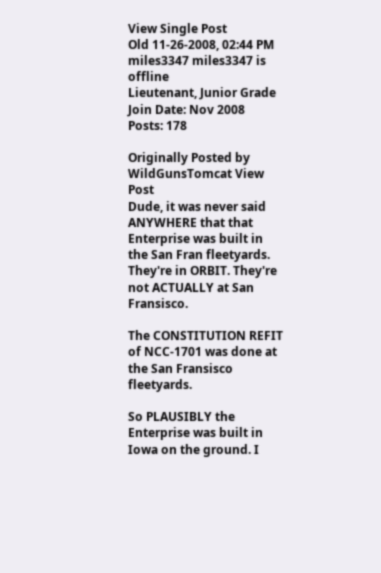View Single Post
Old 11-26-2008, 02:44 PM
miles3347 miles3347 is offline
Lieutenant, Junior Grade
Join Date: Nov 2008
Posts: 178

Originally Posted by WildGunsTomcat View Post
Dude, it was never said ANYWHERE that that Enterprise was built in the San Fran fleetyards. They're in ORBIT. They're not ACTUALLY at San Fransisco.

The CONSTITUTION REFIT of NCC-1701 was done at the San Fransisco fleetyards.

So PLAUSIBLY the Enterprise was built in Iowa on the ground. I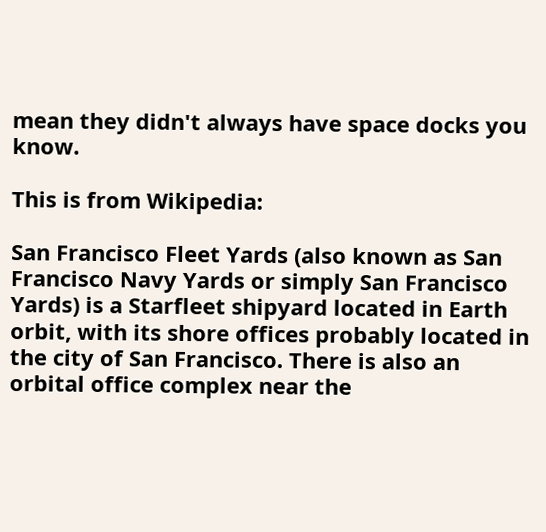mean they didn't always have space docks you know.

This is from Wikipedia:

San Francisco Fleet Yards (also known as San Francisco Navy Yards or simply San Francisco Yards) is a Starfleet shipyard located in Earth orbit, with its shore offices probably located in the city of San Francisco. There is also an orbital office complex near the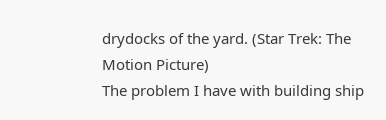drydocks of the yard. (Star Trek: The Motion Picture)
The problem I have with building ship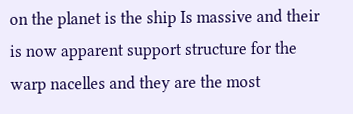on the planet is the ship Is massive and their is now apparent support structure for the warp nacelles and they are the most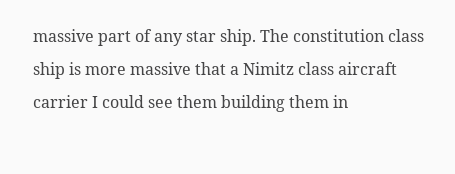massive part of any star ship. The constitution class ship is more massive that a Nimitz class aircraft carrier I could see them building them in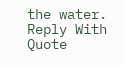the water.
Reply With Quote